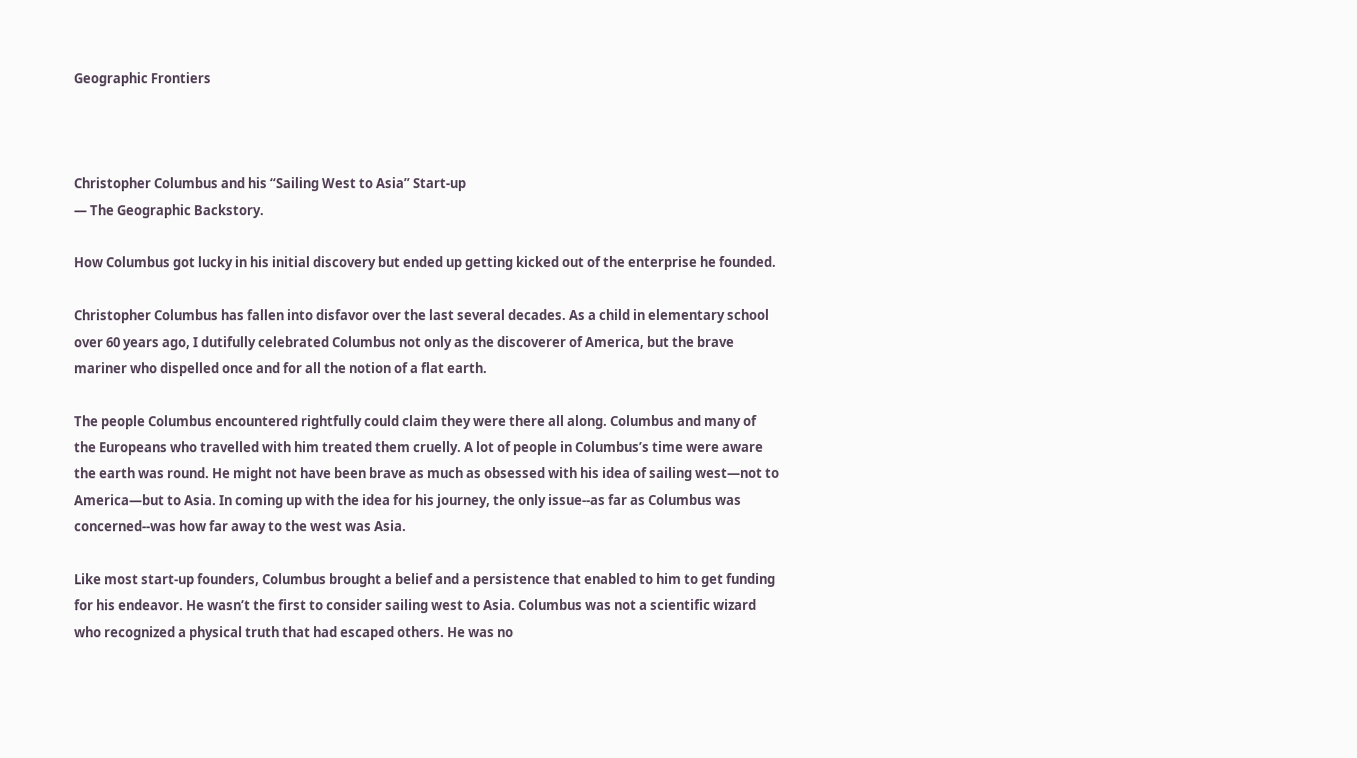Geographic Frontiers



Christopher Columbus and his “Sailing West to Asia” Start-up
— The Geographic Backstory.

How Columbus got lucky in his initial discovery but ended up getting kicked out of the enterprise he founded.

Christopher Columbus has fallen into disfavor over the last several decades. As a child in elementary school over 60 years ago, I dutifully celebrated Columbus not only as the discoverer of America, but the brave mariner who dispelled once and for all the notion of a flat earth.

The people Columbus encountered rightfully could claim they were there all along. Columbus and many of the Europeans who travelled with him treated them cruelly. A lot of people in Columbus’s time were aware the earth was round. He might not have been brave as much as obsessed with his idea of sailing west—not to America—but to Asia. In coming up with the idea for his journey, the only issue--as far as Columbus was concerned--was how far away to the west was Asia.

Like most start-up founders, Columbus brought a belief and a persistence that enabled to him to get funding for his endeavor. He wasn’t the first to consider sailing west to Asia. Columbus was not a scientific wizard who recognized a physical truth that had escaped others. He was no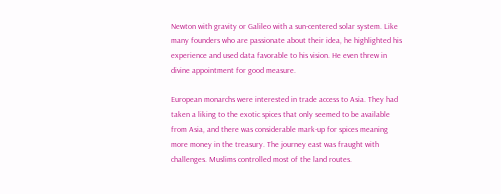Newton with gravity or Galileo with a sun-centered solar system. Like many founders who are passionate about their idea, he highlighted his experience and used data favorable to his vision. He even threw in divine appointment for good measure.

European monarchs were interested in trade access to Asia. They had taken a liking to the exotic spices that only seemed to be available from Asia, and there was considerable mark-up for spices meaning more money in the treasury. The journey east was fraught with challenges. Muslims controlled most of the land routes.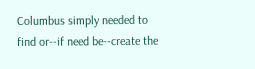Columbus simply needed to find or--if need be--create the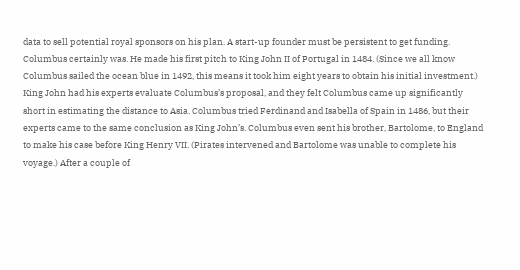data to sell potential royal sponsors on his plan. A start-up founder must be persistent to get funding. Columbus certainly was. He made his first pitch to King John II of Portugal in 1484. (Since we all know Columbus sailed the ocean blue in 1492, this means it took him eight years to obtain his initial investment.) King John had his experts evaluate Columbus’s proposal, and they felt Columbus came up significantly short in estimating the distance to Asia. Columbus tried Ferdinand and Isabella of Spain in 1486, but their experts came to the same conclusion as King John’s. Columbus even sent his brother, Bartolome, to England to make his case before King Henry VII. (Pirates intervened and Bartolome was unable to complete his voyage.) After a couple of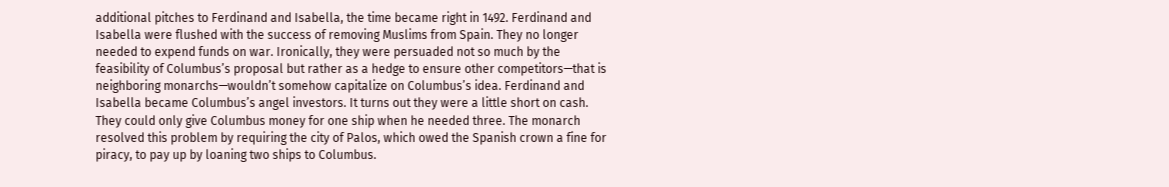additional pitches to Ferdinand and Isabella, the time became right in 1492. Ferdinand and Isabella were flushed with the success of removing Muslims from Spain. They no longer needed to expend funds on war. Ironically, they were persuaded not so much by the feasibility of Columbus’s proposal but rather as a hedge to ensure other competitors—that is neighboring monarchs—wouldn’t somehow capitalize on Columbus’s idea. Ferdinand and Isabella became Columbus’s angel investors. It turns out they were a little short on cash. They could only give Columbus money for one ship when he needed three. The monarch resolved this problem by requiring the city of Palos, which owed the Spanish crown a fine for piracy, to pay up by loaning two ships to Columbus.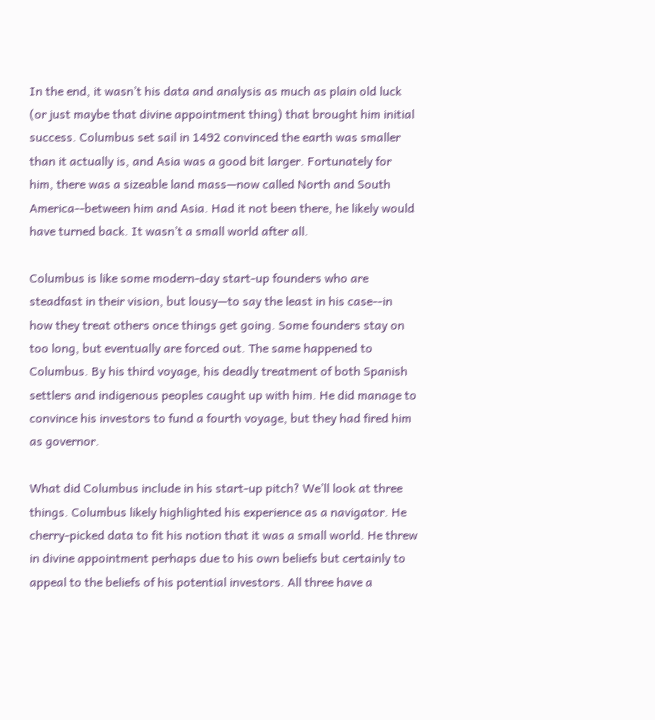In the end, it wasn’t his data and analysis as much as plain old luck (or just maybe that divine appointment thing) that brought him initial success. Columbus set sail in 1492 convinced the earth was smaller than it actually is, and Asia was a good bit larger. Fortunately for him, there was a sizeable land mass—now called North and South America--between him and Asia. Had it not been there, he likely would have turned back. It wasn’t a small world after all.

Columbus is like some modern-day start-up founders who are steadfast in their vision, but lousy—to say the least in his case--in how they treat others once things get going. Some founders stay on too long, but eventually are forced out. The same happened to Columbus. By his third voyage, his deadly treatment of both Spanish settlers and indigenous peoples caught up with him. He did manage to convince his investors to fund a fourth voyage, but they had fired him as governor.

What did Columbus include in his start-up pitch? We’ll look at three things. Columbus likely highlighted his experience as a navigator. He cherry-picked data to fit his notion that it was a small world. He threw in divine appointment perhaps due to his own beliefs but certainly to appeal to the beliefs of his potential investors. All three have a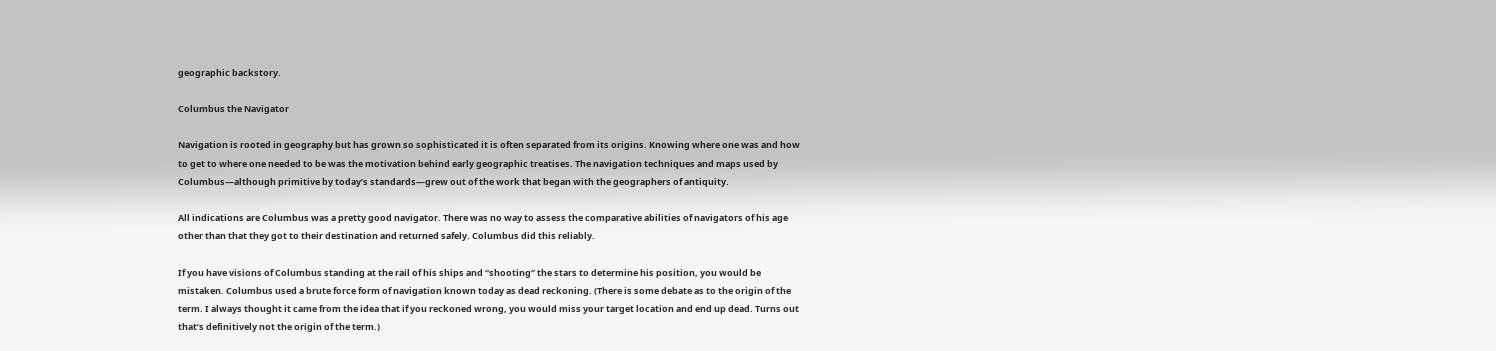geographic backstory.

Columbus the Navigator

Navigation is rooted in geography but has grown so sophisticated it is often separated from its origins. Knowing where one was and how to get to where one needed to be was the motivation behind early geographic treatises. The navigation techniques and maps used by Columbus—although primitive by today’s standards—grew out of the work that began with the geographers of antiquity.

All indications are Columbus was a pretty good navigator. There was no way to assess the comparative abilities of navigators of his age other than that they got to their destination and returned safely. Columbus did this reliably.

If you have visions of Columbus standing at the rail of his ships and “shooting” the stars to determine his position, you would be mistaken. Columbus used a brute force form of navigation known today as dead reckoning. (There is some debate as to the origin of the term. I always thought it came from the idea that if you reckoned wrong, you would miss your target location and end up dead. Turns out that’s definitively not the origin of the term.)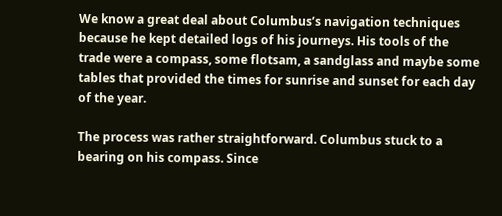We know a great deal about Columbus’s navigation techniques because he kept detailed logs of his journeys. His tools of the trade were a compass, some flotsam, a sandglass and maybe some tables that provided the times for sunrise and sunset for each day of the year.

The process was rather straightforward. Columbus stuck to a bearing on his compass. Since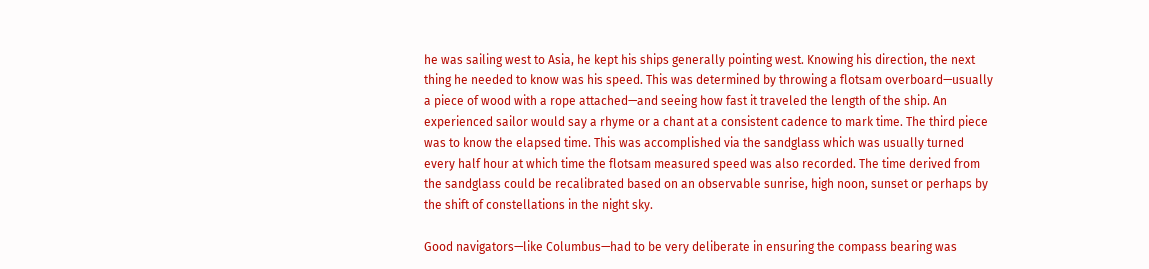he was sailing west to Asia, he kept his ships generally pointing west. Knowing his direction, the next thing he needed to know was his speed. This was determined by throwing a flotsam overboard—usually a piece of wood with a rope attached—and seeing how fast it traveled the length of the ship. An experienced sailor would say a rhyme or a chant at a consistent cadence to mark time. The third piece was to know the elapsed time. This was accomplished via the sandglass which was usually turned every half hour at which time the flotsam measured speed was also recorded. The time derived from the sandglass could be recalibrated based on an observable sunrise, high noon, sunset or perhaps by the shift of constellations in the night sky.

Good navigators—like Columbus—had to be very deliberate in ensuring the compass bearing was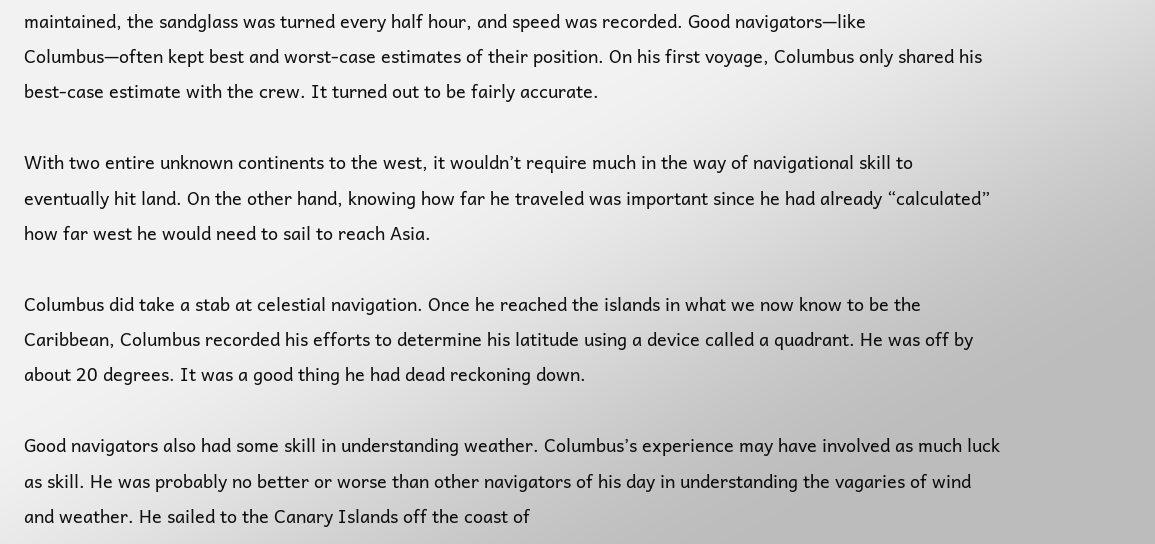maintained, the sandglass was turned every half hour, and speed was recorded. Good navigators—like Columbus—often kept best and worst-case estimates of their position. On his first voyage, Columbus only shared his best-case estimate with the crew. It turned out to be fairly accurate.

With two entire unknown continents to the west, it wouldn’t require much in the way of navigational skill to eventually hit land. On the other hand, knowing how far he traveled was important since he had already “calculated” how far west he would need to sail to reach Asia.

Columbus did take a stab at celestial navigation. Once he reached the islands in what we now know to be the Caribbean, Columbus recorded his efforts to determine his latitude using a device called a quadrant. He was off by about 20 degrees. It was a good thing he had dead reckoning down.

Good navigators also had some skill in understanding weather. Columbus’s experience may have involved as much luck as skill. He was probably no better or worse than other navigators of his day in understanding the vagaries of wind and weather. He sailed to the Canary Islands off the coast of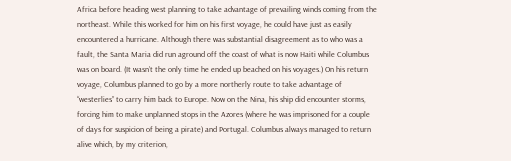Africa before heading west planning to take advantage of prevailing winds coming from the northeast. While this worked for him on his first voyage, he could have just as easily encountered a hurricane. Although there was substantial disagreement as to who was a fault, the Santa Maria did run aground off the coast of what is now Haiti while Columbus was on board. (It wasn’t the only time he ended up beached on his voyages.) On his return voyage, Columbus planned to go by a more northerly route to take advantage of “westerlies” to carry him back to Europe. Now on the Nina, his ship did encounter storms, forcing him to make unplanned stops in the Azores (where he was imprisoned for a couple of days for suspicion of being a pirate) and Portugal. Columbus always managed to return alive which, by my criterion,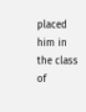placed him in the class of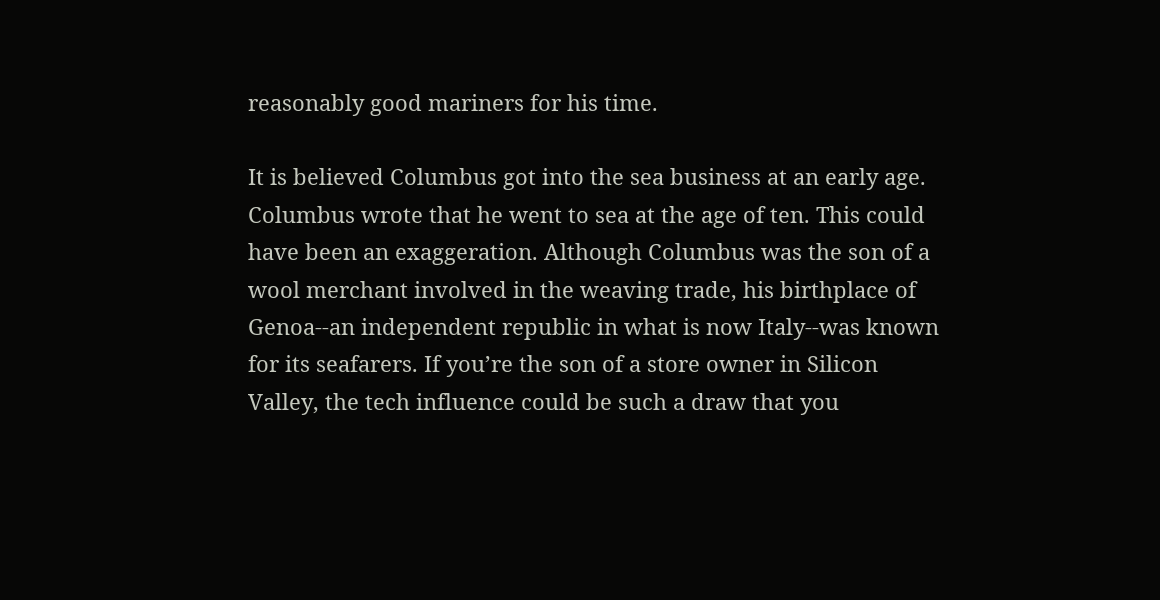reasonably good mariners for his time.

It is believed Columbus got into the sea business at an early age. Columbus wrote that he went to sea at the age of ten. This could have been an exaggeration. Although Columbus was the son of a wool merchant involved in the weaving trade, his birthplace of Genoa--an independent republic in what is now Italy--was known for its seafarers. If you’re the son of a store owner in Silicon Valley, the tech influence could be such a draw that you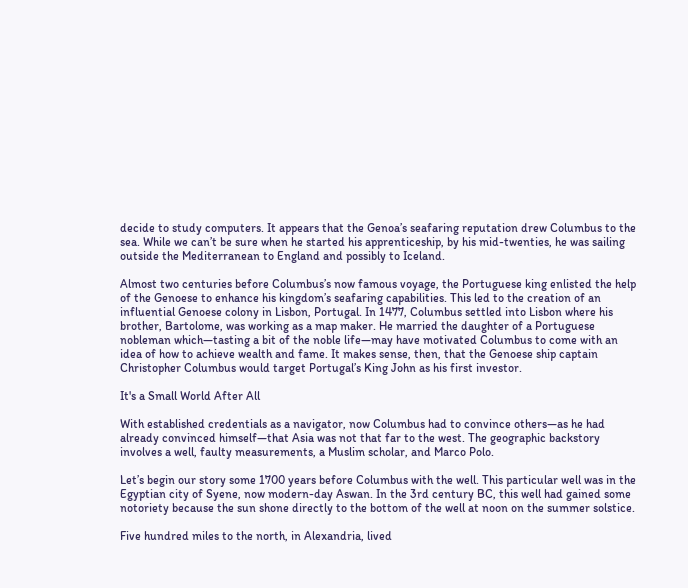decide to study computers. It appears that the Genoa’s seafaring reputation drew Columbus to the sea. While we can’t be sure when he started his apprenticeship, by his mid-twenties, he was sailing outside the Mediterranean to England and possibly to Iceland.

Almost two centuries before Columbus’s now famous voyage, the Portuguese king enlisted the help of the Genoese to enhance his kingdom’s seafaring capabilities. This led to the creation of an influential Genoese colony in Lisbon, Portugal. In 1477, Columbus settled into Lisbon where his brother, Bartolome, was working as a map maker. He married the daughter of a Portuguese nobleman which—tasting a bit of the noble life—may have motivated Columbus to come with an idea of how to achieve wealth and fame. It makes sense, then, that the Genoese ship captain Christopher Columbus would target Portugal’s King John as his first investor.

It's a Small World After All

With established credentials as a navigator, now Columbus had to convince others—as he had already convinced himself—that Asia was not that far to the west. The geographic backstory involves a well, faulty measurements, a Muslim scholar, and Marco Polo.

Let’s begin our story some 1700 years before Columbus with the well. This particular well was in the Egyptian city of Syene, now modern-day Aswan. In the 3rd century BC, this well had gained some notoriety because the sun shone directly to the bottom of the well at noon on the summer solstice.

Five hundred miles to the north, in Alexandria, lived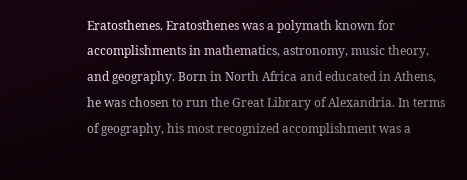Eratosthenes. Eratosthenes was a polymath known for accomplishments in mathematics, astronomy, music theory, and geography. Born in North Africa and educated in Athens, he was chosen to run the Great Library of Alexandria. In terms of geography, his most recognized accomplishment was a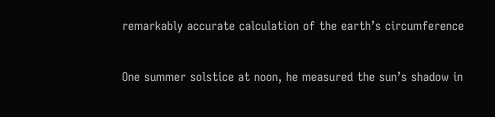remarkably accurate calculation of the earth’s circumference

One summer solstice at noon, he measured the sun’s shadow in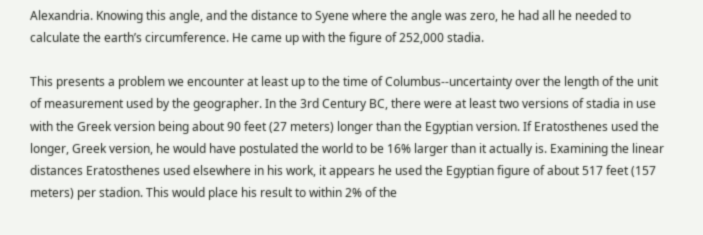Alexandria. Knowing this angle, and the distance to Syene where the angle was zero, he had all he needed to calculate the earth’s circumference. He came up with the figure of 252,000 stadia.

This presents a problem we encounter at least up to the time of Columbus--uncertainty over the length of the unit of measurement used by the geographer. In the 3rd Century BC, there were at least two versions of stadia in use with the Greek version being about 90 feet (27 meters) longer than the Egyptian version. If Eratosthenes used the longer, Greek version, he would have postulated the world to be 16% larger than it actually is. Examining the linear distances Eratosthenes used elsewhere in his work, it appears he used the Egyptian figure of about 517 feet (157 meters) per stadion. This would place his result to within 2% of the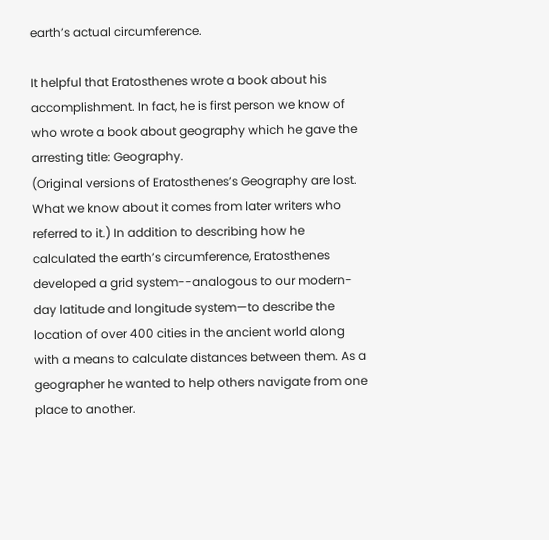earth’s actual circumference.

It helpful that Eratosthenes wrote a book about his accomplishment. In fact, he is first person we know of who wrote a book about geography which he gave the arresting title: Geography.
(Original versions of Eratosthenes’s Geography are lost. What we know about it comes from later writers who referred to it.) In addition to describing how he calculated the earth’s circumference, Eratosthenes developed a grid system--analogous to our modern-day latitude and longitude system—to describe the location of over 400 cities in the ancient world along with a means to calculate distances between them. As a geographer he wanted to help others navigate from one place to another.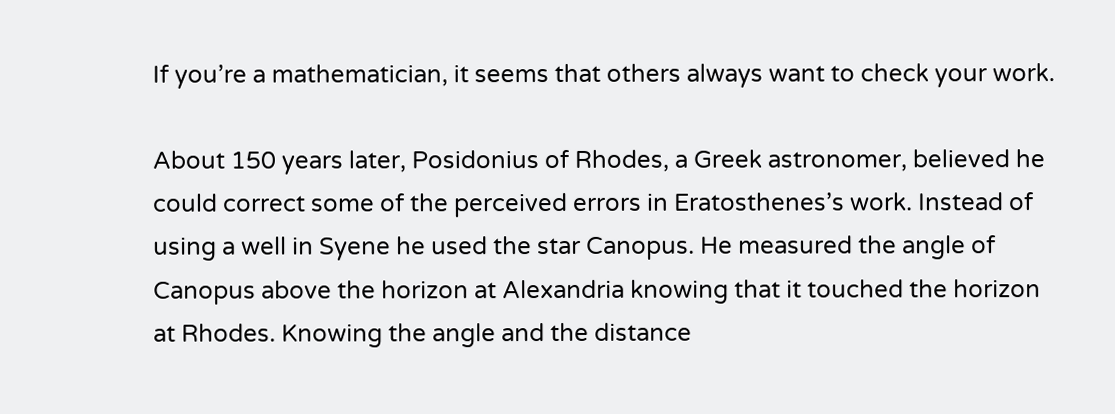If you’re a mathematician, it seems that others always want to check your work.

About 150 years later, Posidonius of Rhodes, a Greek astronomer, believed he could correct some of the perceived errors in Eratosthenes’s work. Instead of using a well in Syene he used the star Canopus. He measured the angle of Canopus above the horizon at Alexandria knowing that it touched the horizon at Rhodes. Knowing the angle and the distance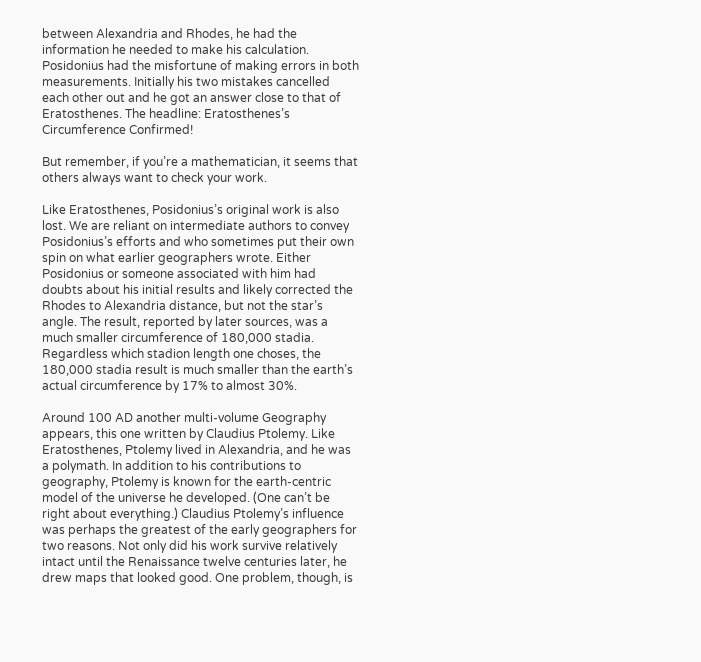between Alexandria and Rhodes, he had the information he needed to make his calculation. Posidonius had the misfortune of making errors in both measurements. Initially his two mistakes cancelled each other out and he got an answer close to that of Eratosthenes. The headline: Eratosthenes’s Circumference Confirmed!

But remember, if you’re a mathematician, it seems that others always want to check your work.

Like Eratosthenes, Posidonius’s original work is also lost. We are reliant on intermediate authors to convey Posidonius’s efforts and who sometimes put their own spin on what earlier geographers wrote. Either Posidonius or someone associated with him had doubts about his initial results and likely corrected the Rhodes to Alexandria distance, but not the star’s angle. The result, reported by later sources, was a much smaller circumference of 180,000 stadia. Regardless which stadion length one choses, the 180,000 stadia result is much smaller than the earth’s actual circumference by 17% to almost 30%.

Around 100 AD another multi-volume Geography appears, this one written by Claudius Ptolemy. Like Eratosthenes, Ptolemy lived in Alexandria, and he was a polymath. In addition to his contributions to geography, Ptolemy is known for the earth-centric model of the universe he developed. (One can’t be right about everything.) Claudius Ptolemy’s influence was perhaps the greatest of the early geographers for two reasons. Not only did his work survive relatively intact until the Renaissance twelve centuries later, he drew maps that looked good. One problem, though, is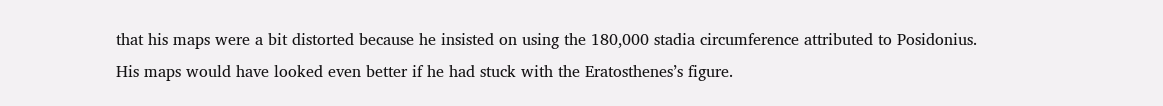that his maps were a bit distorted because he insisted on using the 180,000 stadia circumference attributed to Posidonius. His maps would have looked even better if he had stuck with the Eratosthenes’s figure.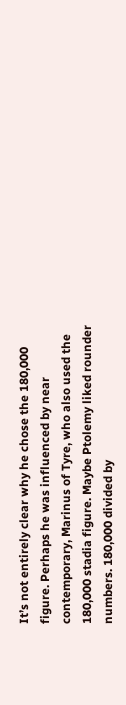It’s not entirely clear why he chose the 180,000 figure. Perhaps he was influenced by near contemporary, Marinus of Tyre, who also used the 180,000 stadia figure. Maybe Ptolemy liked rounder numbers. 180,000 divided by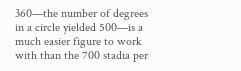360—the number of degrees in a circle yielded 500—is a much easier figure to work with than the 700 stadia per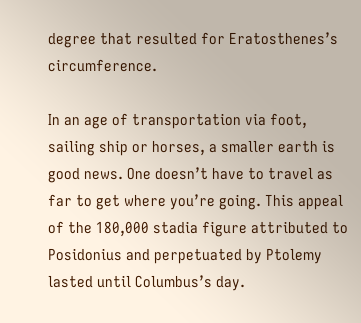degree that resulted for Eratosthenes’s circumference.

In an age of transportation via foot, sailing ship or horses, a smaller earth is good news. One doesn’t have to travel as far to get where you’re going. This appeal of the 180,000 stadia figure attributed to Posidonius and perpetuated by Ptolemy lasted until Columbus’s day.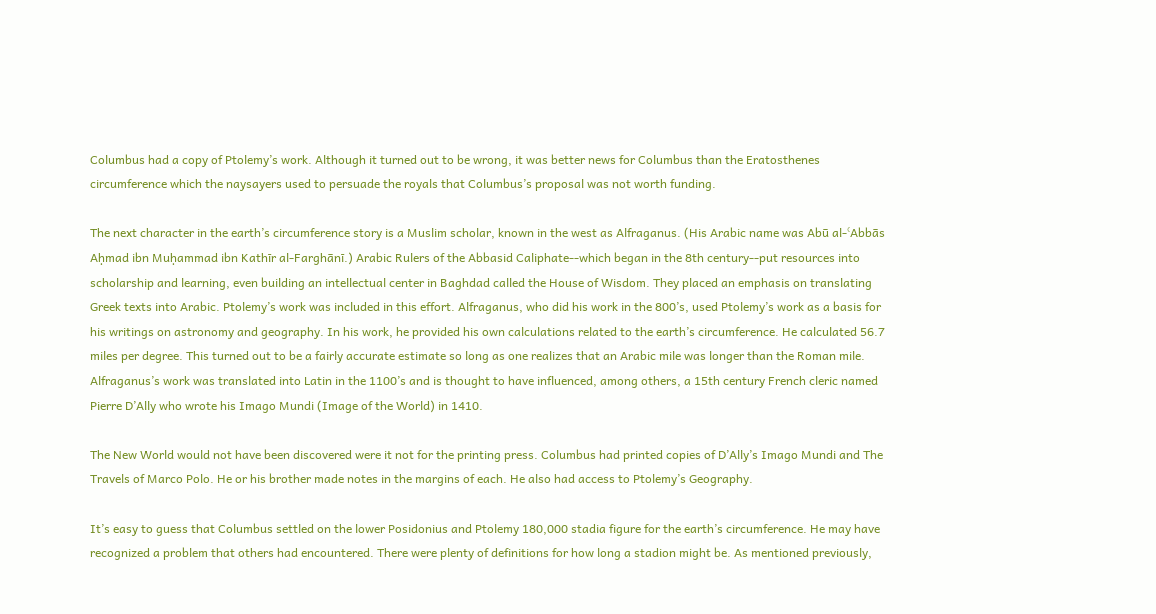Columbus had a copy of Ptolemy’s work. Although it turned out to be wrong, it was better news for Columbus than the Eratosthenes circumference which the naysayers used to persuade the royals that Columbus’s proposal was not worth funding.

The next character in the earth’s circumference story is a Muslim scholar, known in the west as Alfraganus. (His Arabic name was Abū al-ʿAbbās Aḥmad ibn Muḥammad ibn Kathīr al-Farghānī.) Arabic Rulers of the Abbasid Caliphate--which began in the 8th century--put resources into scholarship and learning, even building an intellectual center in Baghdad called the House of Wisdom. They placed an emphasis on translating Greek texts into Arabic. Ptolemy’s work was included in this effort. Alfraganus, who did his work in the 800’s, used Ptolemy’s work as a basis for his writings on astronomy and geography. In his work, he provided his own calculations related to the earth’s circumference. He calculated 56.7 miles per degree. This turned out to be a fairly accurate estimate so long as one realizes that an Arabic mile was longer than the Roman mile. Alfraganus’s work was translated into Latin in the 1100’s and is thought to have influenced, among others, a 15th century French cleric named Pierre D’Ally who wrote his Imago Mundi (Image of the World) in 1410.

The New World would not have been discovered were it not for the printing press. Columbus had printed copies of D’Ally’s Imago Mundi and The Travels of Marco Polo. He or his brother made notes in the margins of each. He also had access to Ptolemy’s Geography.

It’s easy to guess that Columbus settled on the lower Posidonius and Ptolemy 180,000 stadia figure for the earth’s circumference. He may have recognized a problem that others had encountered. There were plenty of definitions for how long a stadion might be. As mentioned previously,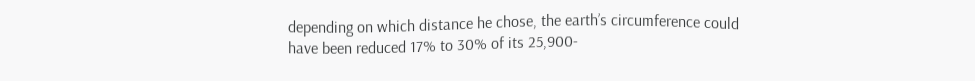depending on which distance he chose, the earth’s circumference could have been reduced 17% to 30% of its 25,900-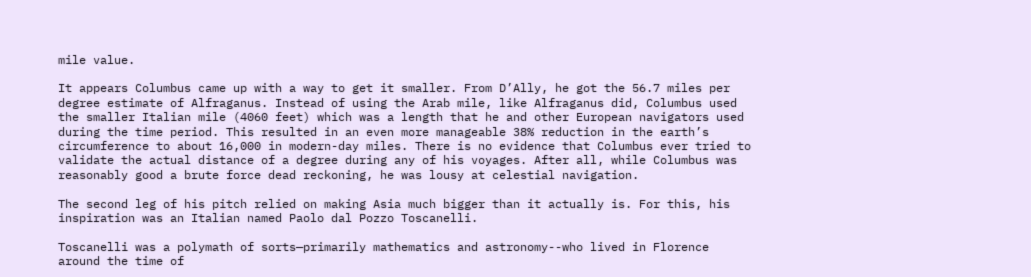mile value.

It appears Columbus came up with a way to get it smaller. From D’Ally, he got the 56.7 miles per degree estimate of Alfraganus. Instead of using the Arab mile, like Alfraganus did, Columbus used the smaller Italian mile (4060 feet) which was a length that he and other European navigators used during the time period. This resulted in an even more manageable 38% reduction in the earth’s circumference to about 16,000 in modern-day miles. There is no evidence that Columbus ever tried to validate the actual distance of a degree during any of his voyages. After all, while Columbus was reasonably good a brute force dead reckoning, he was lousy at celestial navigation.

The second leg of his pitch relied on making Asia much bigger than it actually is. For this, his inspiration was an Italian named Paolo dal Pozzo Toscanelli.

Toscanelli was a polymath of sorts—primarily mathematics and astronomy--who lived in Florence around the time of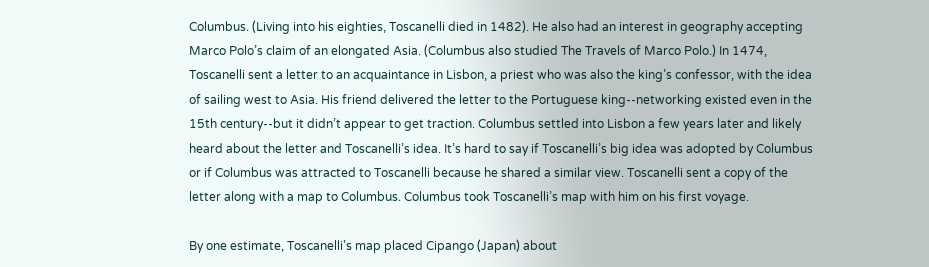Columbus. (Living into his eighties, Toscanelli died in 1482). He also had an interest in geography accepting Marco Polo’s claim of an elongated Asia. (Columbus also studied The Travels of Marco Polo.) In 1474, Toscanelli sent a letter to an acquaintance in Lisbon, a priest who was also the king’s confessor, with the idea of sailing west to Asia. His friend delivered the letter to the Portuguese king--networking existed even in the 15th century--but it didn’t appear to get traction. Columbus settled into Lisbon a few years later and likely heard about the letter and Toscanelli’s idea. It’s hard to say if Toscanelli’s big idea was adopted by Columbus or if Columbus was attracted to Toscanelli because he shared a similar view. Toscanelli sent a copy of the letter along with a map to Columbus. Columbus took Toscanelli’s map with him on his first voyage.

By one estimate, Toscanelli’s map placed Cipango (Japan) about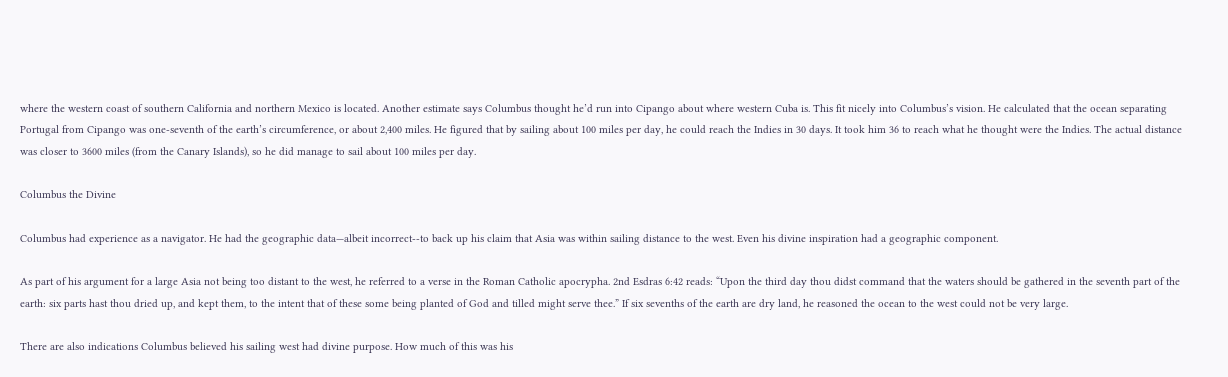where the western coast of southern California and northern Mexico is located. Another estimate says Columbus thought he’d run into Cipango about where western Cuba is. This fit nicely into Columbus’s vision. He calculated that the ocean separating Portugal from Cipango was one-seventh of the earth’s circumference, or about 2,400 miles. He figured that by sailing about 100 miles per day, he could reach the Indies in 30 days. It took him 36 to reach what he thought were the Indies. The actual distance was closer to 3600 miles (from the Canary Islands), so he did manage to sail about 100 miles per day.

Columbus the Divine

Columbus had experience as a navigator. He had the geographic data—albeit incorrect--to back up his claim that Asia was within sailing distance to the west. Even his divine inspiration had a geographic component.

As part of his argument for a large Asia not being too distant to the west, he referred to a verse in the Roman Catholic apocrypha. 2nd Esdras 6:42 reads: “Upon the third day thou didst command that the waters should be gathered in the seventh part of the earth: six parts hast thou dried up, and kept them, to the intent that of these some being planted of God and tilled might serve thee.” If six sevenths of the earth are dry land, he reasoned the ocean to the west could not be very large.

There are also indications Columbus believed his sailing west had divine purpose. How much of this was his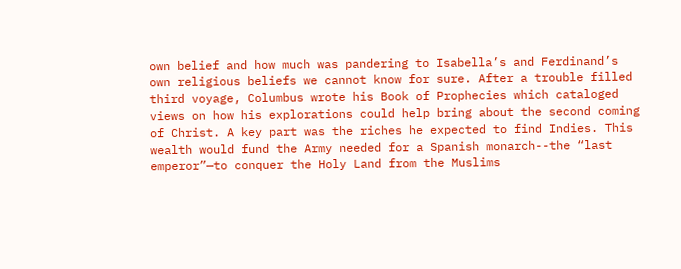own belief and how much was pandering to Isabella’s and Ferdinand’s own religious beliefs we cannot know for sure. After a trouble filled third voyage, Columbus wrote his Book of Prophecies which cataloged views on how his explorations could help bring about the second coming of Christ. A key part was the riches he expected to find Indies. This wealth would fund the Army needed for a Spanish monarch--the “last emperor”—to conquer the Holy Land from the Muslims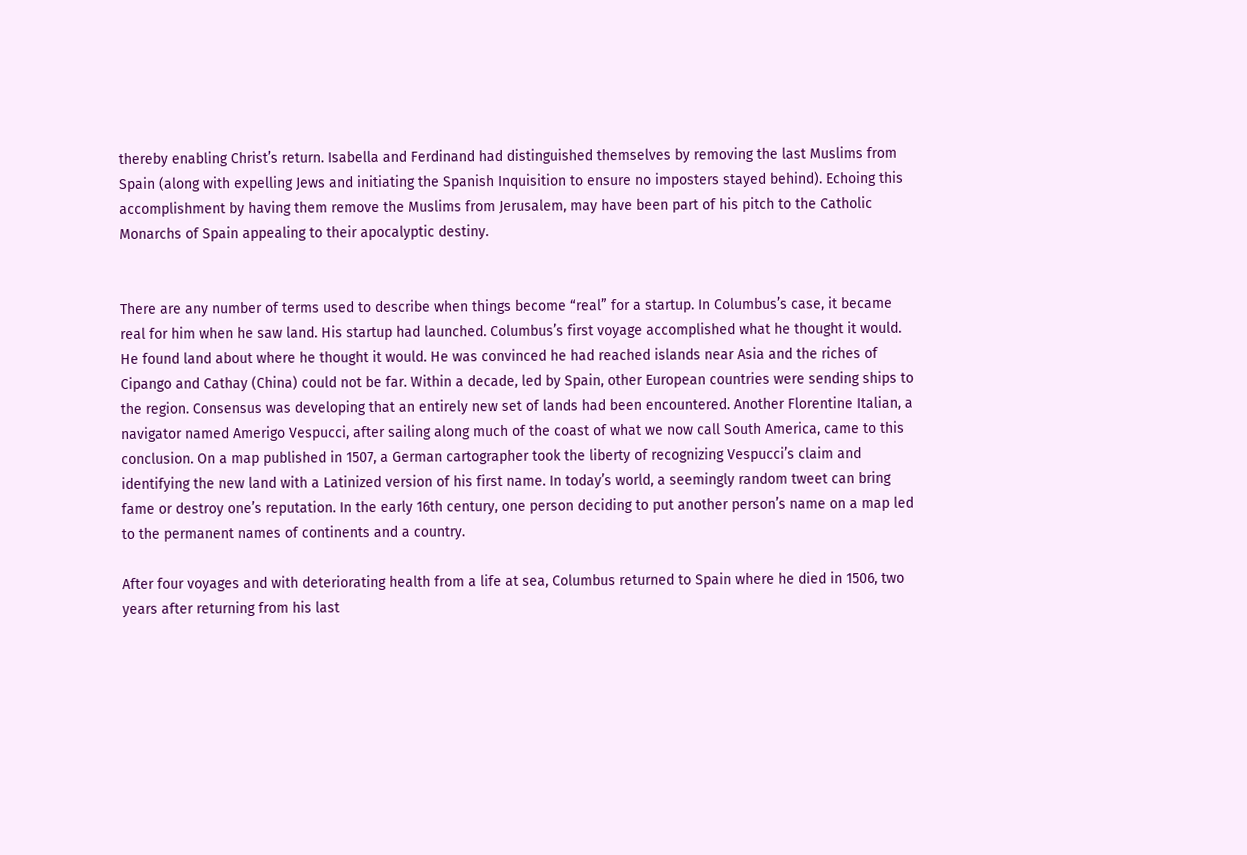thereby enabling Christ’s return. Isabella and Ferdinand had distinguished themselves by removing the last Muslims from Spain (along with expelling Jews and initiating the Spanish Inquisition to ensure no imposters stayed behind). Echoing this accomplishment by having them remove the Muslims from Jerusalem, may have been part of his pitch to the Catholic Monarchs of Spain appealing to their apocalyptic destiny.


There are any number of terms used to describe when things become “real” for a startup. In Columbus’s case, it became real for him when he saw land. His startup had launched. Columbus’s first voyage accomplished what he thought it would. He found land about where he thought it would. He was convinced he had reached islands near Asia and the riches of Cipango and Cathay (China) could not be far. Within a decade, led by Spain, other European countries were sending ships to the region. Consensus was developing that an entirely new set of lands had been encountered. Another Florentine Italian, a navigator named Amerigo Vespucci, after sailing along much of the coast of what we now call South America, came to this conclusion. On a map published in 1507, a German cartographer took the liberty of recognizing Vespucci’s claim and identifying the new land with a Latinized version of his first name. In today’s world, a seemingly random tweet can bring fame or destroy one’s reputation. In the early 16th century, one person deciding to put another person’s name on a map led to the permanent names of continents and a country.

After four voyages and with deteriorating health from a life at sea, Columbus returned to Spain where he died in 1506, two years after returning from his last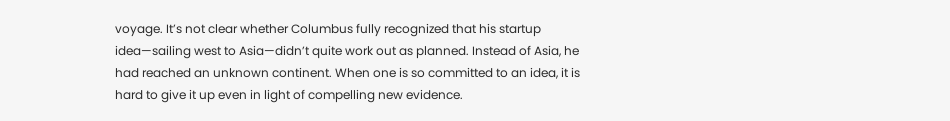voyage. It’s not clear whether Columbus fully recognized that his startup idea—sailing west to Asia—didn’t quite work out as planned. Instead of Asia, he had reached an unknown continent. When one is so committed to an idea, it is hard to give it up even in light of compelling new evidence.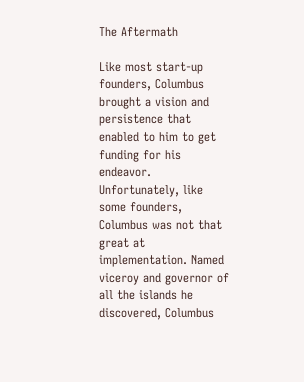The Aftermath

Like most start-up founders, Columbus brought a vision and persistence that enabled to him to get funding for his endeavor. Unfortunately, like some founders, Columbus was not that great at implementation. Named viceroy and governor of all the islands he discovered, Columbus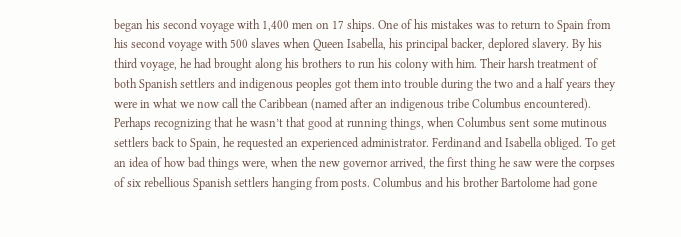began his second voyage with 1,400 men on 17 ships. One of his mistakes was to return to Spain from his second voyage with 500 slaves when Queen Isabella, his principal backer, deplored slavery. By his third voyage, he had brought along his brothers to run his colony with him. Their harsh treatment of both Spanish settlers and indigenous peoples got them into trouble during the two and a half years they were in what we now call the Caribbean (named after an indigenous tribe Columbus encountered). Perhaps recognizing that he wasn’t that good at running things, when Columbus sent some mutinous settlers back to Spain, he requested an experienced administrator. Ferdinand and Isabella obliged. To get an idea of how bad things were, when the new governor arrived, the first thing he saw were the corpses of six rebellious Spanish settlers hanging from posts. Columbus and his brother Bartolome had gone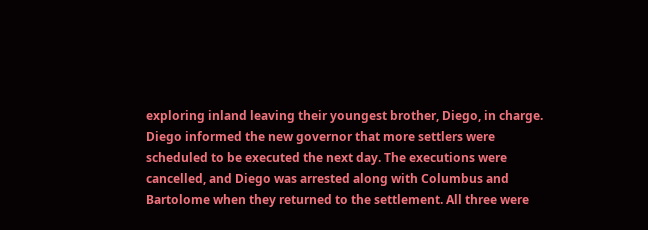exploring inland leaving their youngest brother, Diego, in charge. Diego informed the new governor that more settlers were scheduled to be executed the next day. The executions were cancelled, and Diego was arrested along with Columbus and Bartolome when they returned to the settlement. All three were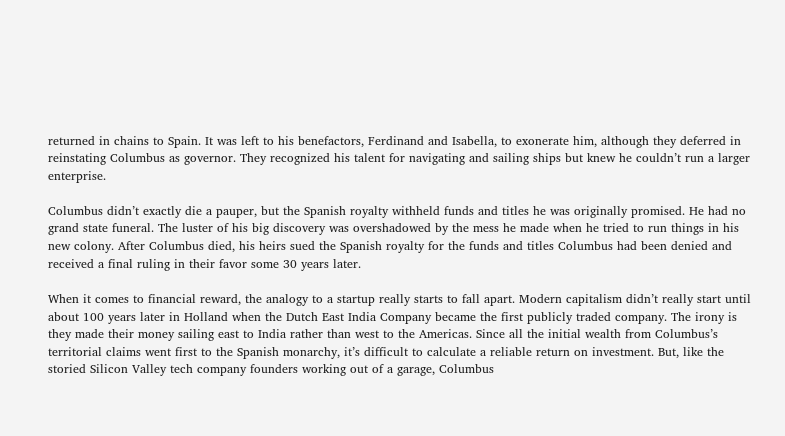returned in chains to Spain. It was left to his benefactors, Ferdinand and Isabella, to exonerate him, although they deferred in reinstating Columbus as governor. They recognized his talent for navigating and sailing ships but knew he couldn’t run a larger enterprise.

Columbus didn’t exactly die a pauper, but the Spanish royalty withheld funds and titles he was originally promised. He had no grand state funeral. The luster of his big discovery was overshadowed by the mess he made when he tried to run things in his new colony. After Columbus died, his heirs sued the Spanish royalty for the funds and titles Columbus had been denied and received a final ruling in their favor some 30 years later.

When it comes to financial reward, the analogy to a startup really starts to fall apart. Modern capitalism didn’t really start until about 100 years later in Holland when the Dutch East India Company became the first publicly traded company. The irony is they made their money sailing east to India rather than west to the Americas. Since all the initial wealth from Columbus’s territorial claims went first to the Spanish monarchy, it’s difficult to calculate a reliable return on investment. But, like the storied Silicon Valley tech company founders working out of a garage, Columbus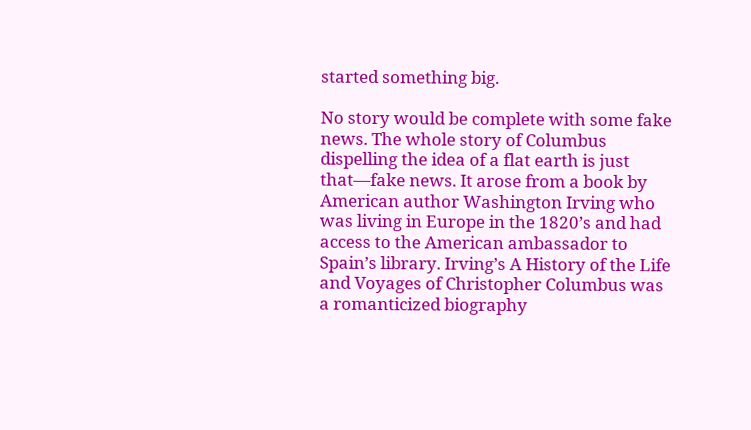started something big.

No story would be complete with some fake news. The whole story of Columbus dispelling the idea of a flat earth is just that—fake news. It arose from a book by American author Washington Irving who was living in Europe in the 1820’s and had access to the American ambassador to Spain’s library. Irving’s A History of the Life and Voyages of Christopher Columbus was a romanticized biography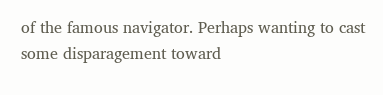of the famous navigator. Perhaps wanting to cast some disparagement toward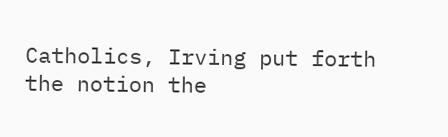Catholics, Irving put forth the notion the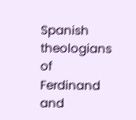Spanish theologians of Ferdinand and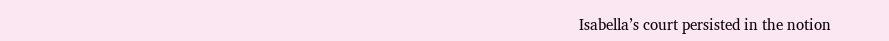Isabella’s court persisted in the notion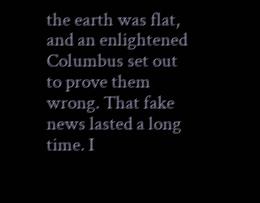the earth was flat, and an enlightened Columbus set out to prove them wrong. That fake news lasted a long time. I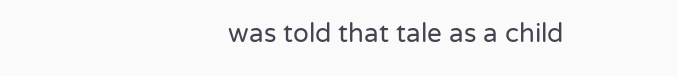was told that tale as a child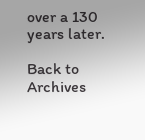over a 130 years later.

Back to Archives